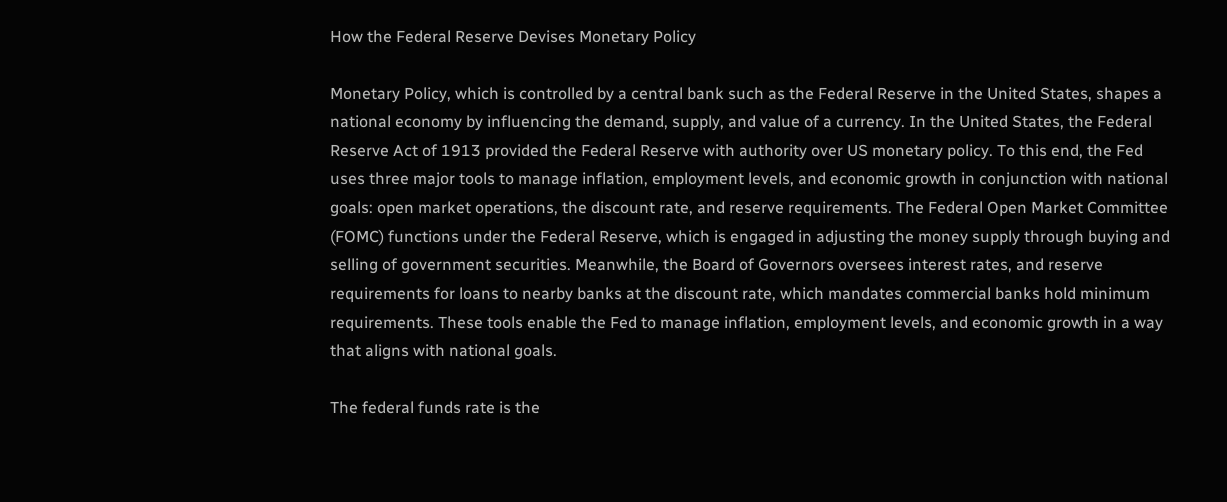How the Federal Reserve Devises Monetary Policy

Monetary Policy, which is controlled by a central bank such as the Federal Reserve in the United States, shapes a national economy by influencing the demand, supply, and value of a currency. In the United States, the Federal Reserve Act of 1913 provided the Federal Reserve with authority over US monetary policy. To this end, the Fed uses three major tools to manage inflation, employment levels, and economic growth in conjunction with national goals: open market operations, the discount rate, and reserve requirements. The Federal Open Market Committee (FOMC) functions under the Federal Reserve, which is engaged in adjusting the money supply through buying and selling of government securities. Meanwhile, the Board of Governors oversees interest rates, and reserve requirements for loans to nearby banks at the discount rate, which mandates commercial banks hold minimum requirements. These tools enable the Fed to manage inflation, employment levels, and economic growth in a way that aligns with national goals.

The federal funds rate is the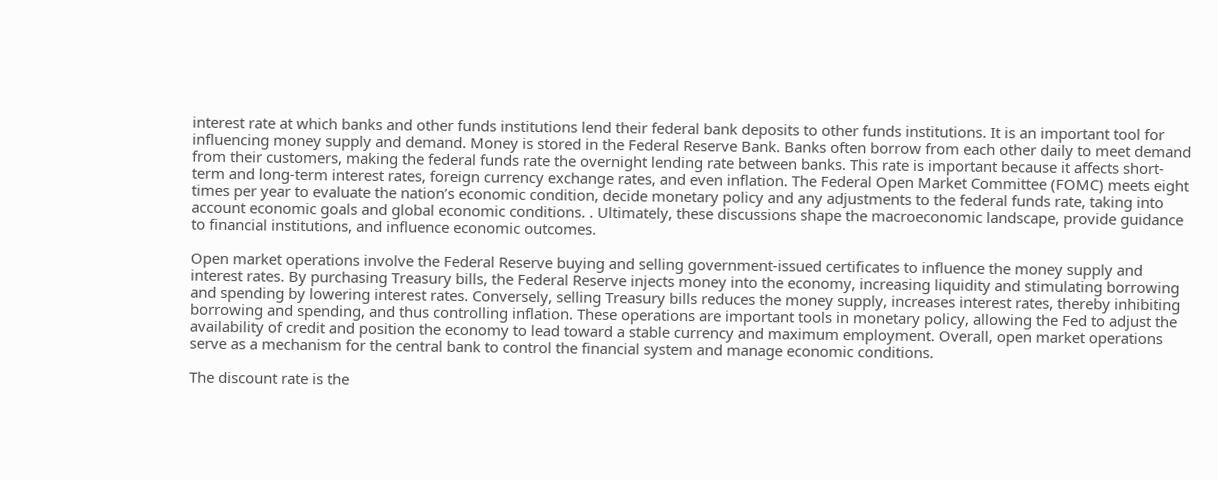interest rate at which banks and other funds institutions lend their federal bank deposits to other funds institutions. It is an important tool for influencing money supply and demand. Money is stored in the Federal Reserve Bank. Banks often borrow from each other daily to meet demand from their customers, making the federal funds rate the overnight lending rate between banks. This rate is important because it affects short-term and long-term interest rates, foreign currency exchange rates, and even inflation. The Federal Open Market Committee (FOMC) meets eight times per year to evaluate the nation’s economic condition, decide monetary policy and any adjustments to the federal funds rate, taking into account economic goals and global economic conditions. . Ultimately, these discussions shape the macroeconomic landscape, provide guidance to financial institutions, and influence economic outcomes.

Open market operations involve the Federal Reserve buying and selling government-issued certificates to influence the money supply and interest rates. By purchasing Treasury bills, the Federal Reserve injects money into the economy, increasing liquidity and stimulating borrowing and spending by lowering interest rates. Conversely, selling Treasury bills reduces the money supply, increases interest rates, thereby inhibiting borrowing and spending, and thus controlling inflation. These operations are important tools in monetary policy, allowing the Fed to adjust the availability of credit and position the economy to lead toward a stable currency and maximum employment. Overall, open market operations serve as a mechanism for the central bank to control the financial system and manage economic conditions.

The discount rate is the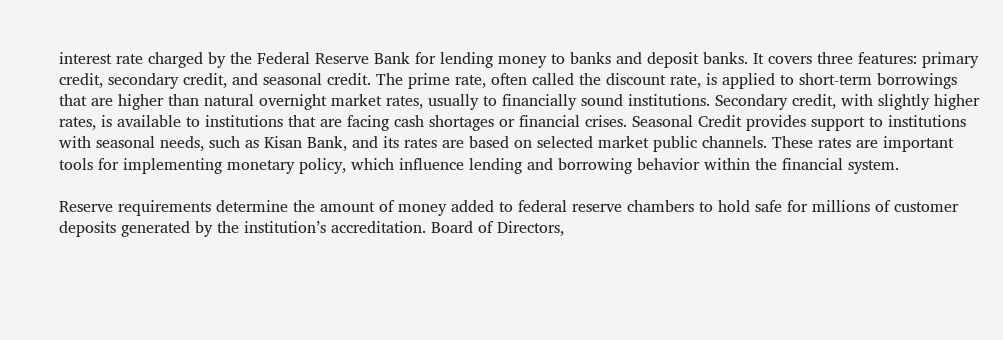interest rate charged by the Federal Reserve Bank for lending money to banks and deposit banks. It covers three features: primary credit, secondary credit, and seasonal credit. The prime rate, often called the discount rate, is applied to short-term borrowings that are higher than natural overnight market rates, usually to financially sound institutions. Secondary credit, with slightly higher rates, is available to institutions that are facing cash shortages or financial crises. Seasonal Credit provides support to institutions with seasonal needs, such as Kisan Bank, and its rates are based on selected market public channels. These rates are important tools for implementing monetary policy, which influence lending and borrowing behavior within the financial system.

Reserve requirements determine the amount of money added to federal reserve chambers to hold safe for millions of customer deposits generated by the institution’s accreditation. Board of Directors,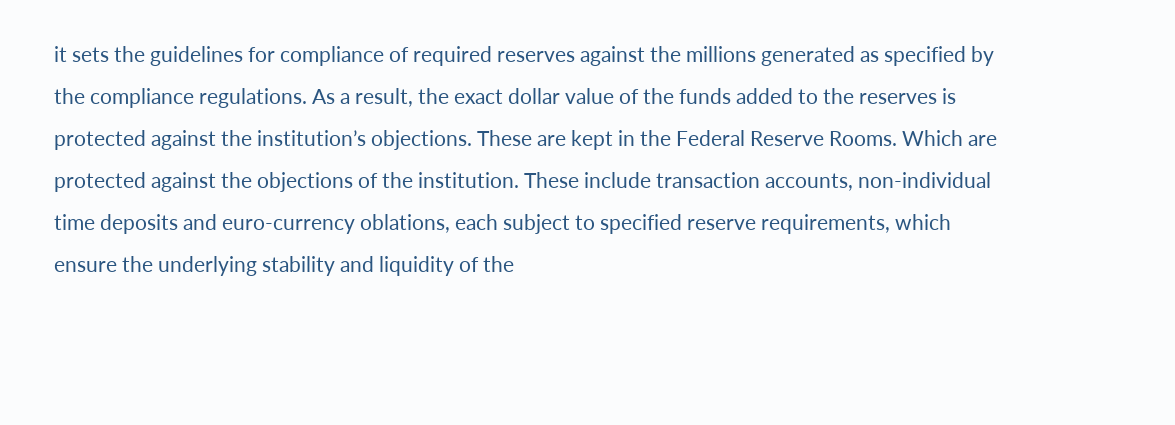it sets the guidelines for compliance of required reserves against the millions generated as specified by the compliance regulations. As a result, the exact dollar value of the funds added to the reserves is protected against the institution’s objections. These are kept in the Federal Reserve Rooms. Which are protected against the objections of the institution. These include transaction accounts, non-individual time deposits and euro-currency oblations, each subject to specified reserve requirements, which ensure the underlying stability and liquidity of the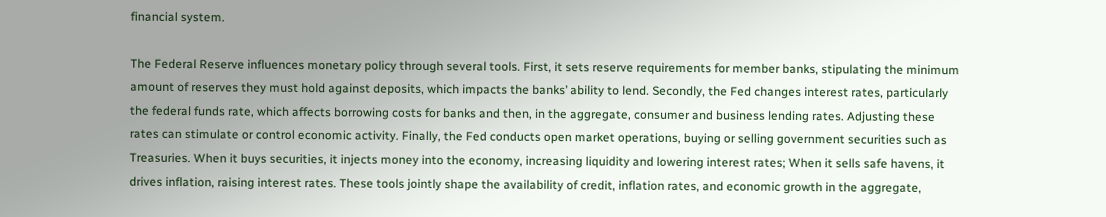financial system.

The Federal Reserve influences monetary policy through several tools. First, it sets reserve requirements for member banks, stipulating the minimum amount of reserves they must hold against deposits, which impacts the banks’ ability to lend. Secondly, the Fed changes interest rates, particularly the federal funds rate, which affects borrowing costs for banks and then, in the aggregate, consumer and business lending rates. Adjusting these rates can stimulate or control economic activity. Finally, the Fed conducts open market operations, buying or selling government securities such as Treasuries. When it buys securities, it injects money into the economy, increasing liquidity and lowering interest rates; When it sells safe havens, it drives inflation, raising interest rates. These tools jointly shape the availability of credit, inflation rates, and economic growth in the aggregate,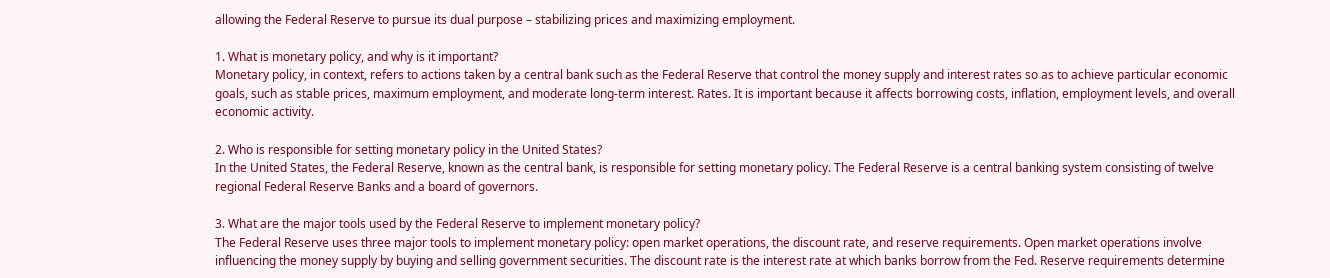allowing the Federal Reserve to pursue its dual purpose – stabilizing prices and maximizing employment.

1. What is monetary policy, and why is it important?
Monetary policy, in context, refers to actions taken by a central bank such as the Federal Reserve that control the money supply and interest rates so as to achieve particular economic goals, such as stable prices, maximum employment, and moderate long-term interest. Rates. It is important because it affects borrowing costs, inflation, employment levels, and overall economic activity.

2. Who is responsible for setting monetary policy in the United States?
In the United States, the Federal Reserve, known as the central bank, is responsible for setting monetary policy. The Federal Reserve is a central banking system consisting of twelve regional Federal Reserve Banks and a board of governors.

3. What are the major tools used by the Federal Reserve to implement monetary policy?
The Federal Reserve uses three major tools to implement monetary policy: open market operations, the discount rate, and reserve requirements. Open market operations involve influencing the money supply by buying and selling government securities. The discount rate is the interest rate at which banks borrow from the Fed. Reserve requirements determine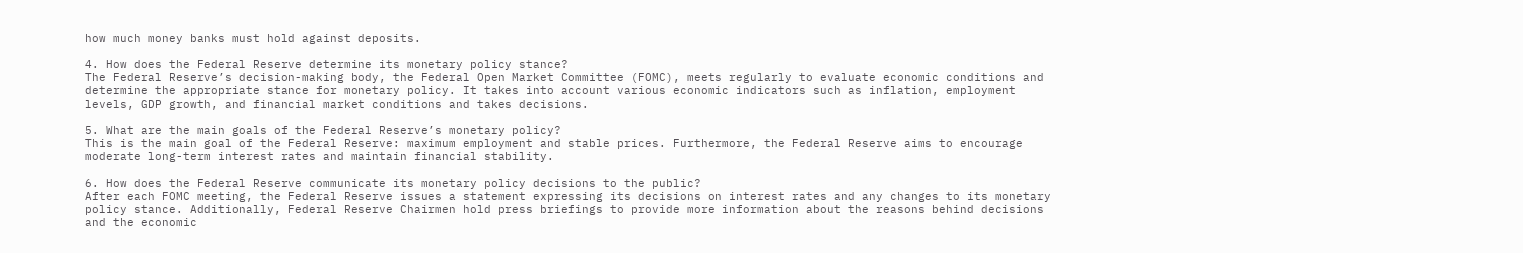how much money banks must hold against deposits.

4. How does the Federal Reserve determine its monetary policy stance?
The Federal Reserve’s decision-making body, the Federal Open Market Committee (FOMC), meets regularly to evaluate economic conditions and determine the appropriate stance for monetary policy. It takes into account various economic indicators such as inflation, employment levels, GDP growth, and financial market conditions and takes decisions.

5. What are the main goals of the Federal Reserve’s monetary policy?
This is the main goal of the Federal Reserve: maximum employment and stable prices. Furthermore, the Federal Reserve aims to encourage moderate long-term interest rates and maintain financial stability.

6. How does the Federal Reserve communicate its monetary policy decisions to the public?
After each FOMC meeting, the Federal Reserve issues a statement expressing its decisions on interest rates and any changes to its monetary policy stance. Additionally, Federal Reserve Chairmen hold press briefings to provide more information about the reasons behind decisions and the economic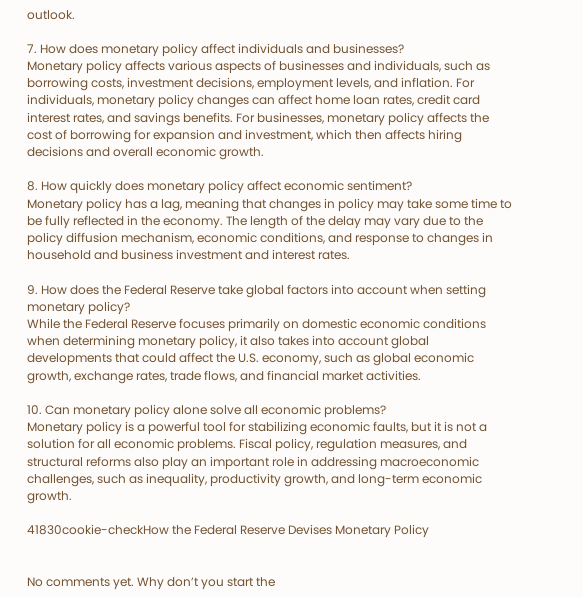outlook.

7. How does monetary policy affect individuals and businesses?
Monetary policy affects various aspects of businesses and individuals, such as borrowing costs, investment decisions, employment levels, and inflation. For individuals, monetary policy changes can affect home loan rates, credit card interest rates, and savings benefits. For businesses, monetary policy affects the cost of borrowing for expansion and investment, which then affects hiring decisions and overall economic growth.

8. How quickly does monetary policy affect economic sentiment?
Monetary policy has a lag, meaning that changes in policy may take some time to be fully reflected in the economy. The length of the delay may vary due to the policy diffusion mechanism, economic conditions, and response to changes in household and business investment and interest rates.

9. How does the Federal Reserve take global factors into account when setting monetary policy?
While the Federal Reserve focuses primarily on domestic economic conditions when determining monetary policy, it also takes into account global developments that could affect the U.S. economy, such as global economic growth, exchange rates, trade flows, and financial market activities.

10. Can monetary policy alone solve all economic problems?
Monetary policy is a powerful tool for stabilizing economic faults, but it is not a solution for all economic problems. Fiscal policy, regulation measures, and structural reforms also play an important role in addressing macroeconomic challenges, such as inequality, productivity growth, and long-term economic growth.

41830cookie-checkHow the Federal Reserve Devises Monetary Policy


No comments yet. Why don’t you start the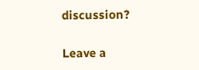discussion?

Leave a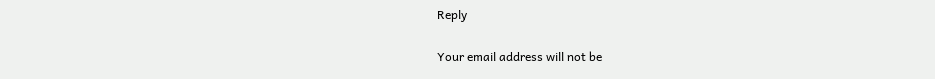Reply

Your email address will not be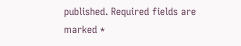published. Required fields are marked *